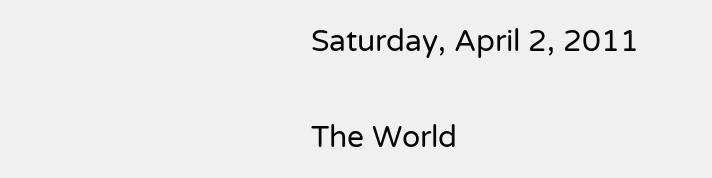Saturday, April 2, 2011

The World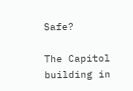Safe?

The Capitol building in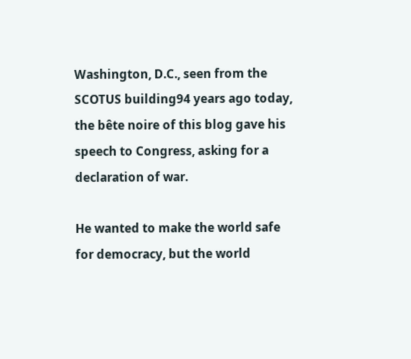Washington, D.C., seen from the SCOTUS building94 years ago today, the bête noire of this blog gave his speech to Congress, asking for a declaration of war.

He wanted to make the world safe for democracy, but the world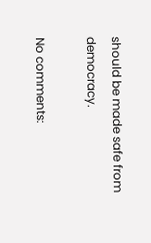should be made safe from democracy.

No comments: